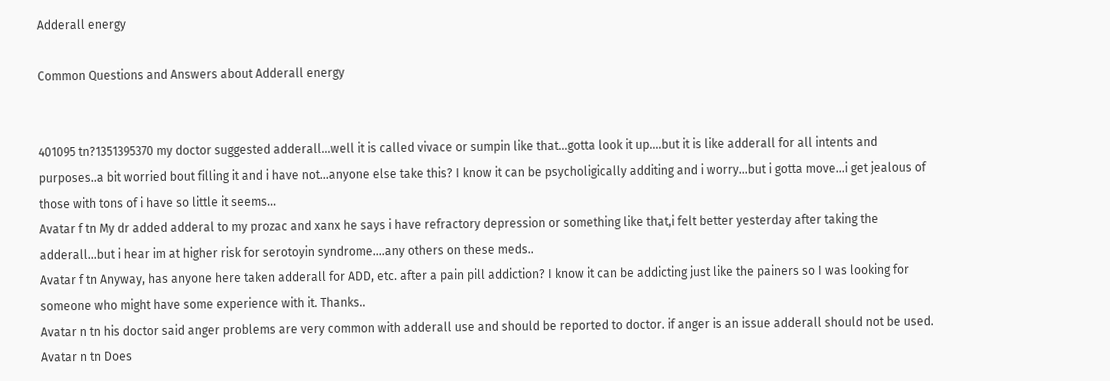Adderall energy

Common Questions and Answers about Adderall energy


401095 tn?1351395370 my doctor suggested adderall...well it is called vivace or sumpin like that...gotta look it up....but it is like adderall for all intents and purposes..a bit worried bout filling it and i have not...anyone else take this? I know it can be psycholigically additing and i worry...but i gotta move...i get jealous of those with tons of i have so little it seems...
Avatar f tn My dr added adderal to my prozac and xanx he says i have refractory depression or something like that,i felt better yesterday after taking the adderall...but i hear im at higher risk for serotoyin syndrome....any others on these meds..
Avatar f tn Anyway, has anyone here taken adderall for ADD, etc. after a pain pill addiction? I know it can be addicting just like the painers so I was looking for someone who might have some experience with it. Thanks..
Avatar n tn his doctor said anger problems are very common with adderall use and should be reported to doctor. if anger is an issue adderall should not be used.
Avatar n tn Does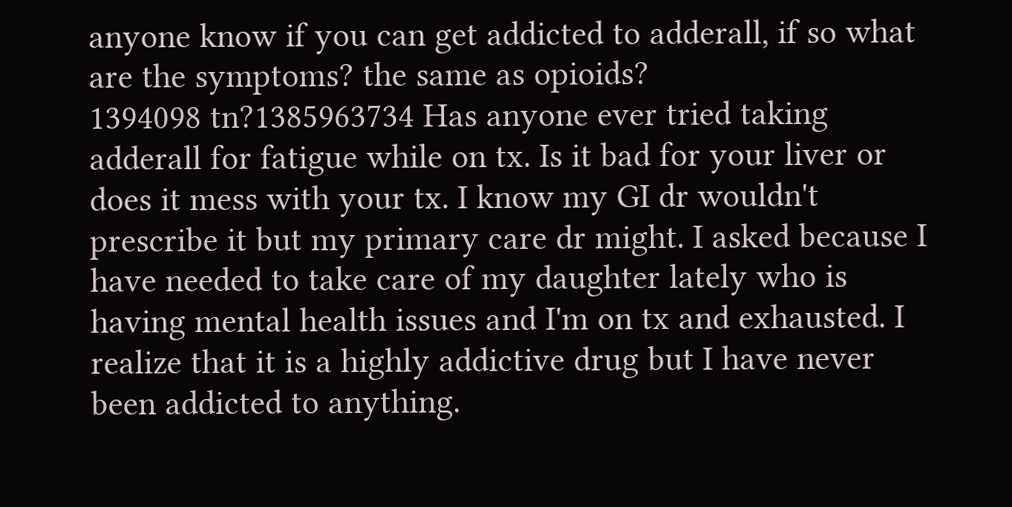anyone know if you can get addicted to adderall, if so what are the symptoms? the same as opioids?
1394098 tn?1385963734 Has anyone ever tried taking adderall for fatigue while on tx. Is it bad for your liver or does it mess with your tx. I know my GI dr wouldn't prescribe it but my primary care dr might. I asked because I have needed to take care of my daughter lately who is having mental health issues and I'm on tx and exhausted. I realize that it is a highly addictive drug but I have never been addicted to anything.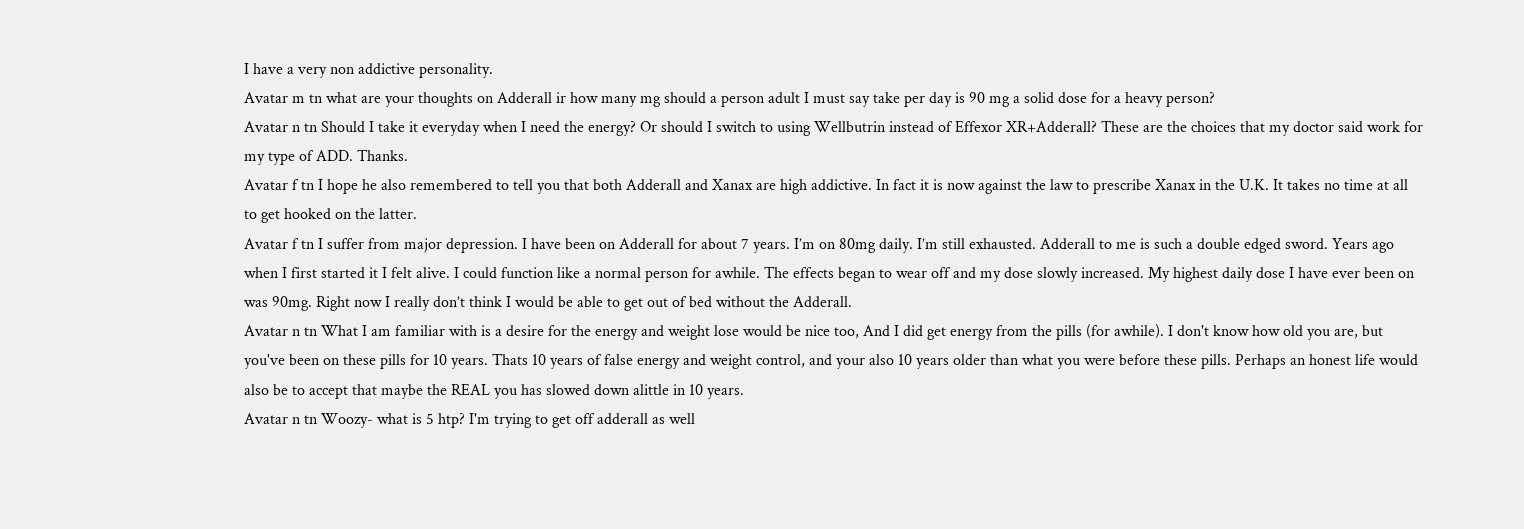I have a very non addictive personality.
Avatar m tn what are your thoughts on Adderall ir how many mg should a person adult I must say take per day is 90 mg a solid dose for a heavy person?
Avatar n tn Should I take it everyday when I need the energy? Or should I switch to using Wellbutrin instead of Effexor XR+Adderall? These are the choices that my doctor said work for my type of ADD. Thanks.
Avatar f tn I hope he also remembered to tell you that both Adderall and Xanax are high addictive. In fact it is now against the law to prescribe Xanax in the U.K. It takes no time at all to get hooked on the latter.
Avatar f tn I suffer from major depression. I have been on Adderall for about 7 years. I’m on 80mg daily. I’m still exhausted. Adderall to me is such a double edged sword. Years ago when I first started it I felt alive. I could function like a normal person for awhile. The effects began to wear off and my dose slowly increased. My highest daily dose I have ever been on was 90mg. Right now I really don’t think I would be able to get out of bed without the Adderall.
Avatar n tn What I am familiar with is a desire for the energy and weight lose would be nice too, And I did get energy from the pills (for awhile). I don't know how old you are, but you've been on these pills for 10 years. Thats 10 years of false energy and weight control, and your also 10 years older than what you were before these pills. Perhaps an honest life would also be to accept that maybe the REAL you has slowed down alittle in 10 years.
Avatar n tn Woozy- what is 5 htp? I'm trying to get off adderall as well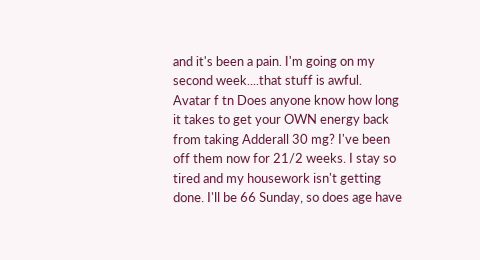and it's been a pain. I'm going on my second week....that stuff is awful.
Avatar f tn Does anyone know how long it takes to get your OWN energy back from taking Adderall 30 mg? I've been off them now for 21/2 weeks. I stay so tired and my housework isn't getting done. I'll be 66 Sunday, so does age have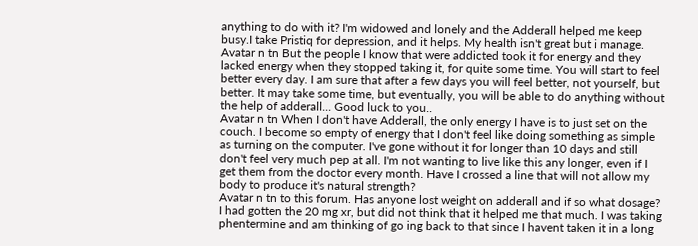anything to do with it? I'm widowed and lonely and the Adderall helped me keep busy.I take Pristiq for depression, and it helps. My health isn't great but i manage.
Avatar n tn But the people I know that were addicted took it for energy and they lacked energy when they stopped taking it, for quite some time. You will start to feel better every day. I am sure that after a few days you will feel better, not yourself, but better. It may take some time, but eventually, you will be able to do anything without the help of adderall... Good luck to you..
Avatar n tn When I don't have Adderall, the only energy I have is to just set on the couch. I become so empty of energy that I don't feel like doing something as simple as turning on the computer. I've gone without it for longer than 10 days and still don't feel very much pep at all. I'm not wanting to live like this any longer, even if I get them from the doctor every month. Have I crossed a line that will not allow my body to produce it's natural strength?
Avatar n tn to this forum. Has anyone lost weight on adderall and if so what dosage? I had gotten the 20 mg xr, but did not think that it helped me that much. I was taking phentermine and am thinking of go ing back to that since I havent taken it in a long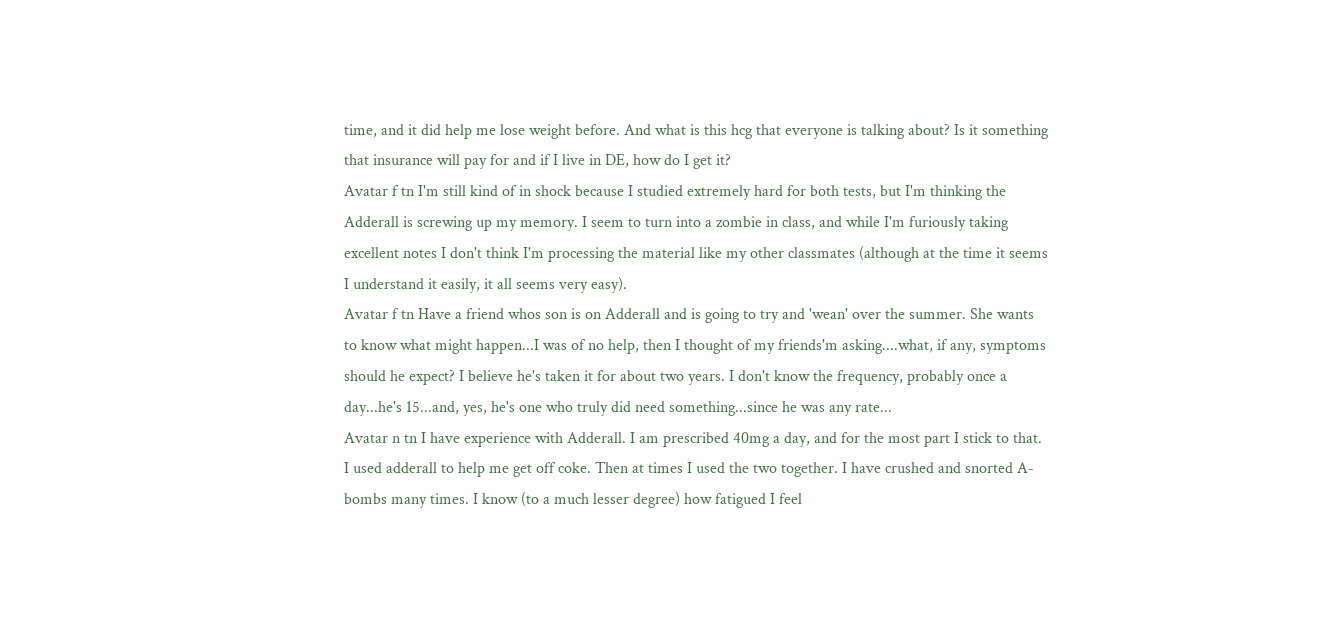time, and it did help me lose weight before. And what is this hcg that everyone is talking about? Is it something that insurance will pay for and if I live in DE, how do I get it?
Avatar f tn I'm still kind of in shock because I studied extremely hard for both tests, but I'm thinking the Adderall is screwing up my memory. I seem to turn into a zombie in class, and while I'm furiously taking excellent notes I don't think I'm processing the material like my other classmates (although at the time it seems I understand it easily, it all seems very easy).
Avatar f tn Have a friend whos son is on Adderall and is going to try and 'wean' over the summer. She wants to know what might happen...I was of no help, then I thought of my friends'm asking....what, if any, symptoms should he expect? I believe he's taken it for about two years. I don't know the frequency, probably once a day...he's 15...and, yes, he's one who truly did need something...since he was any rate...
Avatar n tn I have experience with Adderall. I am prescribed 40mg a day, and for the most part I stick to that. I used adderall to help me get off coke. Then at times I used the two together. I have crushed and snorted A-bombs many times. I know (to a much lesser degree) how fatigued I feel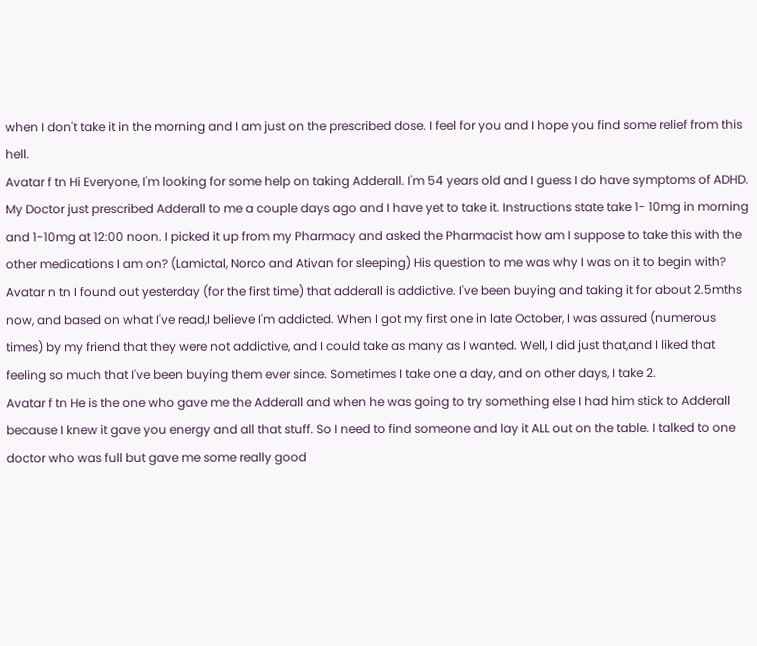when I don't take it in the morning and I am just on the prescribed dose. I feel for you and I hope you find some relief from this hell.
Avatar f tn Hi Everyone, I'm looking for some help on taking Adderall. I'm 54 years old and I guess I do have symptoms of ADHD. My Doctor just prescribed Adderall to me a couple days ago and I have yet to take it. Instructions state take 1- 10mg in morning and 1-10mg at 12:00 noon. I picked it up from my Pharmacy and asked the Pharmacist how am I suppose to take this with the other medications I am on? (Lamictal, Norco and Ativan for sleeping) His question to me was why I was on it to begin with?
Avatar n tn I found out yesterday (for the first time) that adderall is addictive. I've been buying and taking it for about 2.5mths now, and based on what I've read,I believe I'm addicted. When I got my first one in late October, I was assured (numerous times) by my friend that they were not addictive, and I could take as many as I wanted. Well, I did just that,and I liked that feeling so much that I've been buying them ever since. Sometimes I take one a day, and on other days, I take 2.
Avatar f tn He is the one who gave me the Adderall and when he was going to try something else I had him stick to Adderall because I knew it gave you energy and all that stuff. So I need to find someone and lay it ALL out on the table. I talked to one doctor who was full but gave me some really good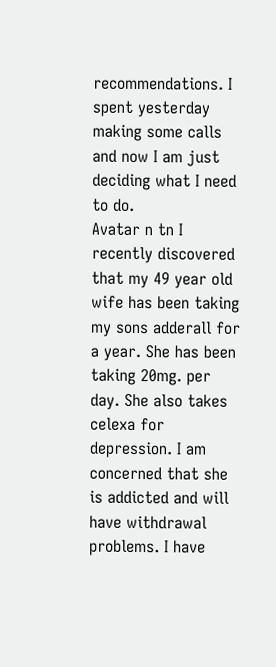recommendations. I spent yesterday making some calls and now I am just deciding what I need to do.
Avatar n tn I recently discovered that my 49 year old wife has been taking my sons adderall for a year. She has been taking 20mg. per day. She also takes celexa for depression. I am concerned that she is addicted and will have withdrawal problems. I have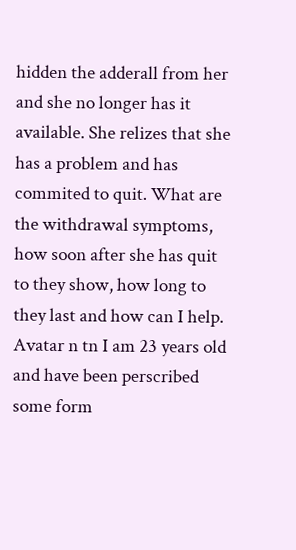hidden the adderall from her and she no longer has it available. She relizes that she has a problem and has commited to quit. What are the withdrawal symptoms, how soon after she has quit to they show, how long to they last and how can I help.
Avatar n tn I am 23 years old and have been perscribed some form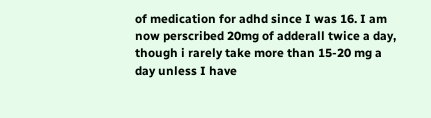of medication for adhd since I was 16. I am now perscribed 20mg of adderall twice a day, though i rarely take more than 15-20 mg a day unless I have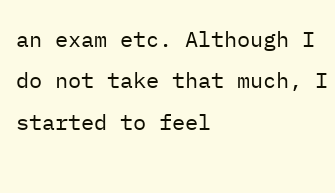an exam etc. Although I do not take that much, I started to feel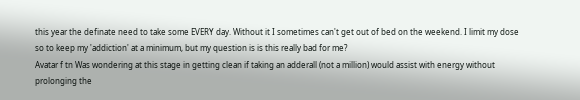this year the definate need to take some EVERY day. Without it I sometimes can't get out of bed on the weekend. I limit my dose so to keep my 'addiction' at a minimum, but my question is is this really bad for me?
Avatar f tn Was wondering at this stage in getting clean if taking an adderall (not a million) would assist with energy without prolonging the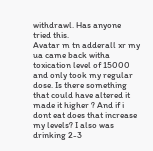withdrawl. Has anyone tried this.
Avatar m tn adderall xr my ua came back witha toxication level of 15000 and only took my regular dose. Is there something that could have altered it made it higher ? And if i dont eat does that increase my levels? I also was drinking 2-3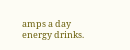amps a day energy drinks.